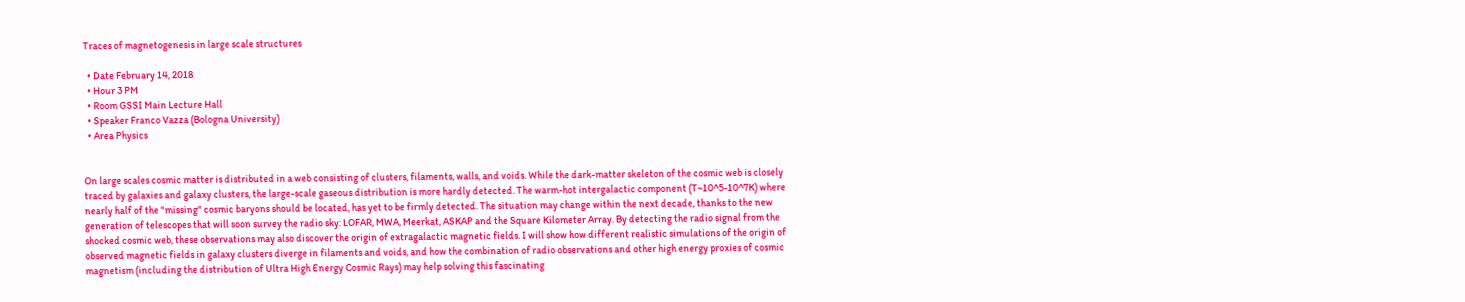Traces of magnetogenesis in large scale structures

  • Date February 14, 2018
  • Hour 3 PM
  • Room GSSI Main Lecture Hall
  • Speaker Franco Vazza (Bologna University)
  • Area Physics


On large scales cosmic matter is distributed in a web consisting of clusters, filaments, walls, and voids. While the dark-matter skeleton of the cosmic web is closely traced by galaxies and galaxy clusters, the large-scale gaseous distribution is more hardly detected. The warm-hot intergalactic component (T~10^5-10^7K) where nearly half of the "missing" cosmic baryons should be located, has yet to be firmly detected. The situation may change within the next decade, thanks to the new generation of telescopes that will soon survey the radio sky: LOFAR, MWA, Meerkat, ASKAP and the Square Kilometer Array. By detecting the radio signal from the shocked cosmic web, these observations may also discover the origin of extragalactic magnetic fields. I will show how different realistic simulations of the origin of observed magnetic fields in galaxy clusters diverge in filaments and voids, and how the combination of radio observations and other high energy proxies of cosmic magnetism (including the distribution of Ultra High Energy Cosmic Rays) may help solving this fascinating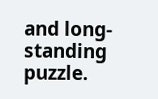and long-standing puzzle.